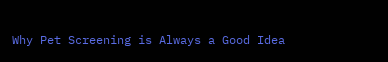Why Pet Screening is Always a Good Idea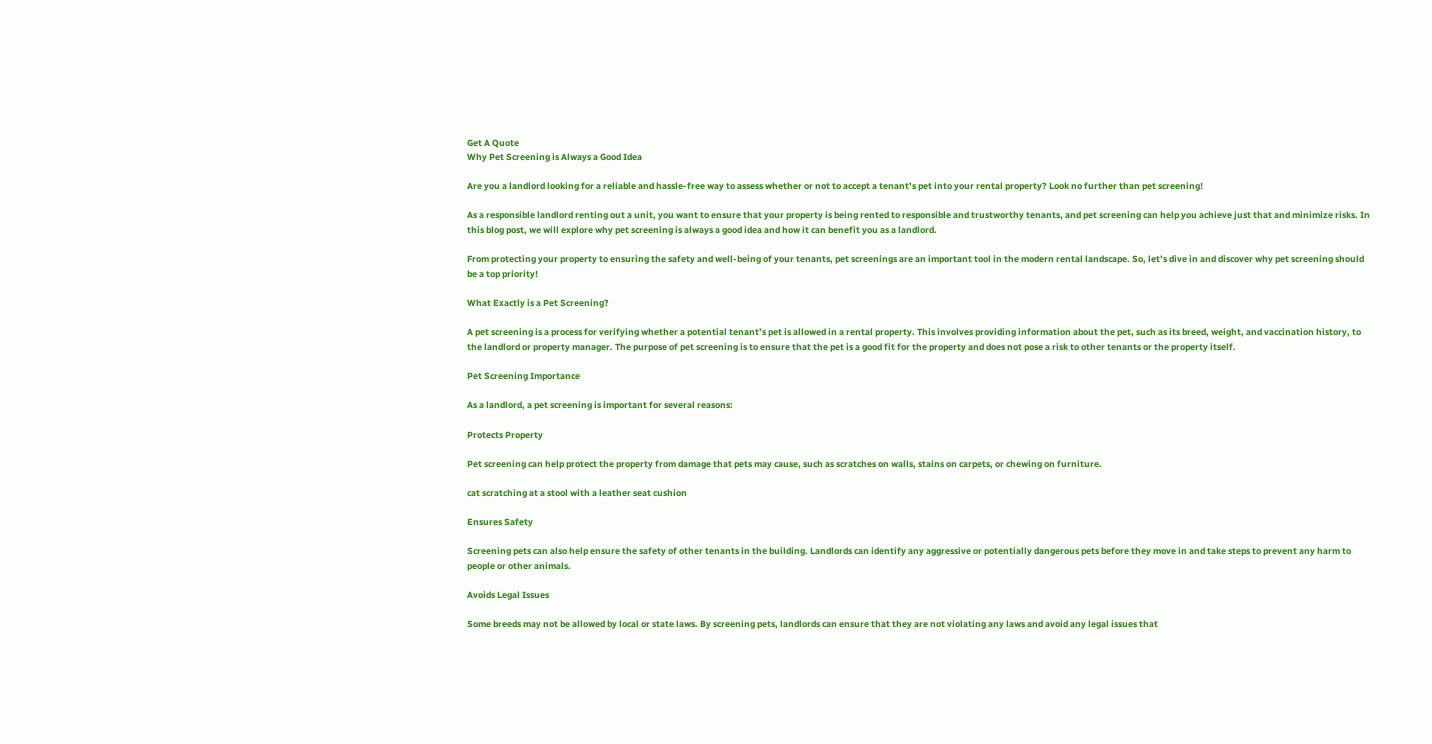Get A Quote
Why Pet Screening is Always a Good Idea

Are you a landlord looking for a reliable and hassle-free way to assess whether or not to accept a tenant’s pet into your rental property? Look no further than pet screening!

As a responsible landlord renting out a unit, you want to ensure that your property is being rented to responsible and trustworthy tenants, and pet screening can help you achieve just that and minimize risks. In this blog post, we will explore why pet screening is always a good idea and how it can benefit you as a landlord.

From protecting your property to ensuring the safety and well-being of your tenants, pet screenings are an important tool in the modern rental landscape. So, let’s dive in and discover why pet screening should be a top priority!

What Exactly is a Pet Screening?

A pet screening is a process for verifying whether a potential tenant’s pet is allowed in a rental property. This involves providing information about the pet, such as its breed, weight, and vaccination history, to the landlord or property manager. The purpose of pet screening is to ensure that the pet is a good fit for the property and does not pose a risk to other tenants or the property itself.

Pet Screening Importance

As a landlord, a pet screening is important for several reasons:

Protects Property

Pet screening can help protect the property from damage that pets may cause, such as scratches on walls, stains on carpets, or chewing on furniture.

cat scratching at a stool with a leather seat cushion

Ensures Safety

Screening pets can also help ensure the safety of other tenants in the building. Landlords can identify any aggressive or potentially dangerous pets before they move in and take steps to prevent any harm to people or other animals.

Avoids Legal Issues

Some breeds may not be allowed by local or state laws. By screening pets, landlords can ensure that they are not violating any laws and avoid any legal issues that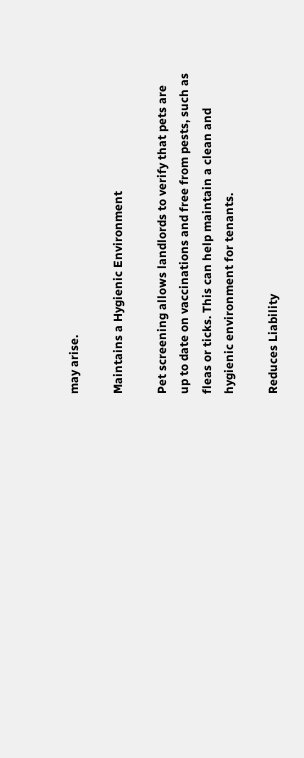may arise.

Maintains a Hygienic Environment

Pet screening allows landlords to verify that pets are up to date on vaccinations and free from pests, such as fleas or ticks. This can help maintain a clean and hygienic environment for tenants.

Reduces Liability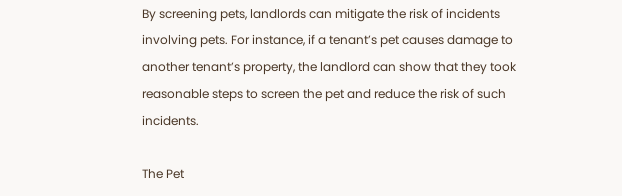By screening pets, landlords can mitigate the risk of incidents involving pets. For instance, if a tenant’s pet causes damage to another tenant’s property, the landlord can show that they took reasonable steps to screen the pet and reduce the risk of such incidents.

The Pet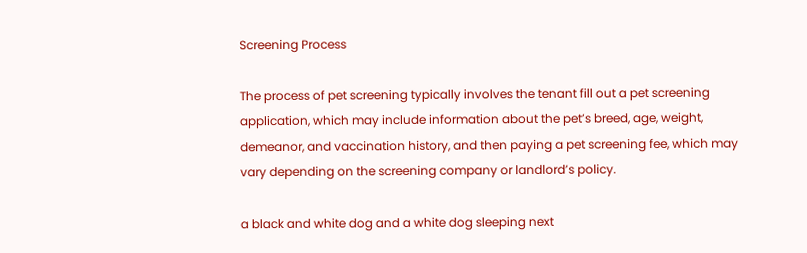Screening Process

The process of pet screening typically involves the tenant fill out a pet screening application, which may include information about the pet’s breed, age, weight, demeanor, and vaccination history, and then paying a pet screening fee, which may vary depending on the screening company or landlord’s policy.

a black and white dog and a white dog sleeping next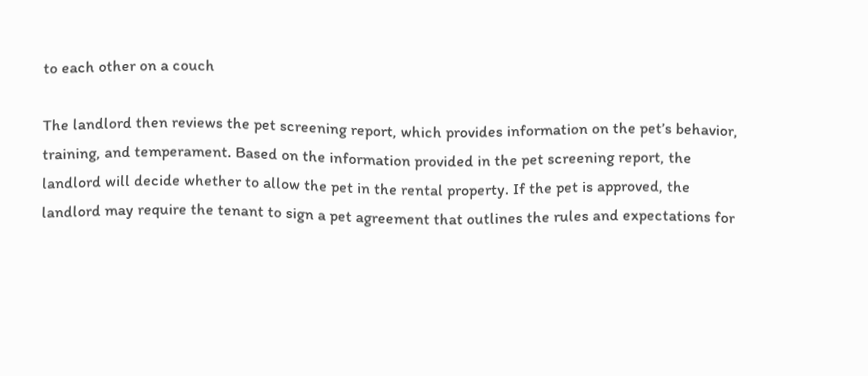to each other on a couch

The landlord then reviews the pet screening report, which provides information on the pet’s behavior, training, and temperament. Based on the information provided in the pet screening report, the landlord will decide whether to allow the pet in the rental property. If the pet is approved, the landlord may require the tenant to sign a pet agreement that outlines the rules and expectations for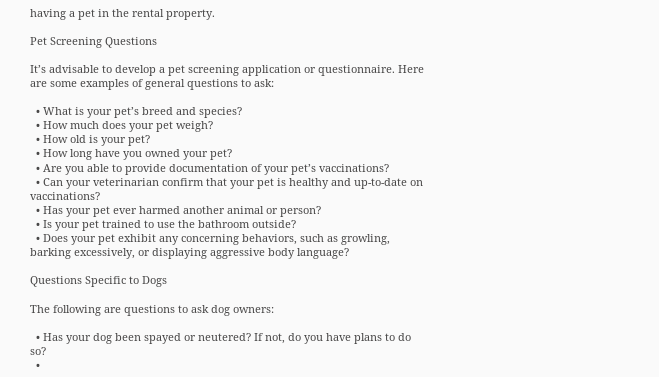having a pet in the rental property.

Pet Screening Questions

It’s advisable to develop a pet screening application or questionnaire. Here are some examples of general questions to ask:

  • What is your pet’s breed and species?
  • How much does your pet weigh?
  • How old is your pet?
  • How long have you owned your pet?
  • Are you able to provide documentation of your pet’s vaccinations?
  • Can your veterinarian confirm that your pet is healthy and up-to-date on vaccinations?
  • Has your pet ever harmed another animal or person?
  • Is your pet trained to use the bathroom outside?
  • Does your pet exhibit any concerning behaviors, such as growling, barking excessively, or displaying aggressive body language?

Questions Specific to Dogs

The following are questions to ask dog owners:

  • Has your dog been spayed or neutered? If not, do you have plans to do so?
  •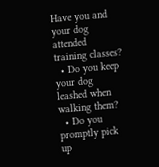Have you and your dog attended training classes?
  • Do you keep your dog leashed when walking them?
  • Do you promptly pick up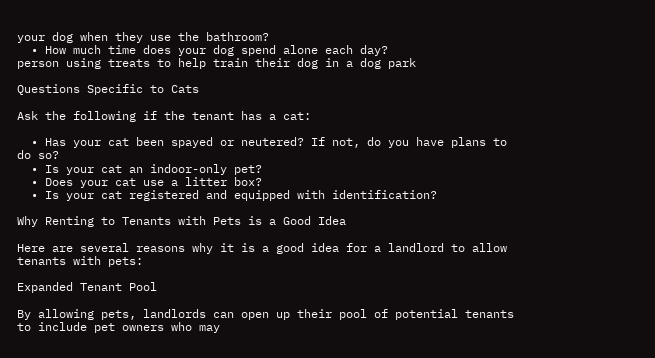your dog when they use the bathroom?
  • How much time does your dog spend alone each day?
person using treats to help train their dog in a dog park

Questions Specific to Cats

Ask the following if the tenant has a cat:

  • Has your cat been spayed or neutered? If not, do you have plans to do so?
  • Is your cat an indoor-only pet?
  • Does your cat use a litter box?
  • Is your cat registered and equipped with identification?

Why Renting to Tenants with Pets is a Good Idea

Here are several reasons why it is a good idea for a landlord to allow tenants with pets:

Expanded Tenant Pool

By allowing pets, landlords can open up their pool of potential tenants to include pet owners who may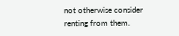not otherwise consider renting from them.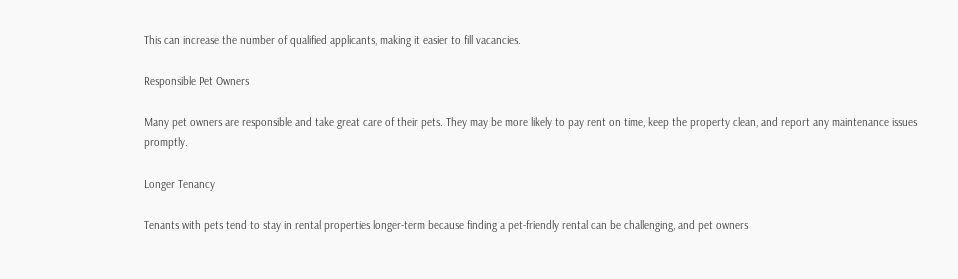This can increase the number of qualified applicants, making it easier to fill vacancies.

Responsible Pet Owners

Many pet owners are responsible and take great care of their pets. They may be more likely to pay rent on time, keep the property clean, and report any maintenance issues promptly.

Longer Tenancy

Tenants with pets tend to stay in rental properties longer-term because finding a pet-friendly rental can be challenging, and pet owners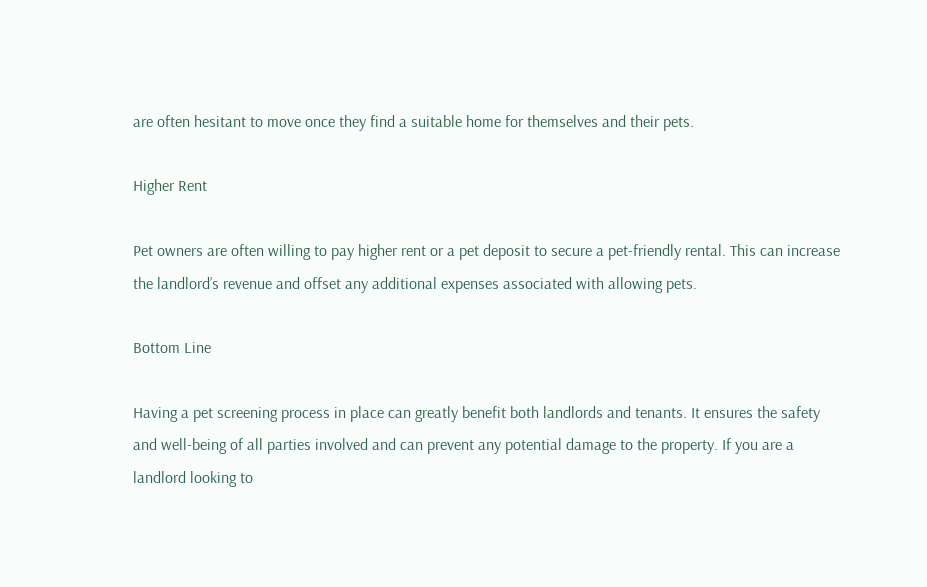are often hesitant to move once they find a suitable home for themselves and their pets.

Higher Rent

Pet owners are often willing to pay higher rent or a pet deposit to secure a pet-friendly rental. This can increase the landlord’s revenue and offset any additional expenses associated with allowing pets.

Bottom Line

Having a pet screening process in place can greatly benefit both landlords and tenants. It ensures the safety and well-being of all parties involved and can prevent any potential damage to the property. If you are a landlord looking to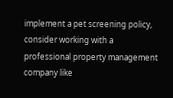implement a pet screening policy, consider working with a professional property management company like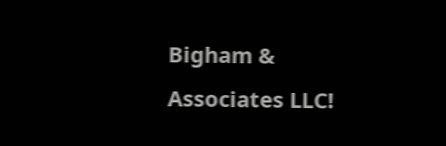Bigham & Associates LLC!